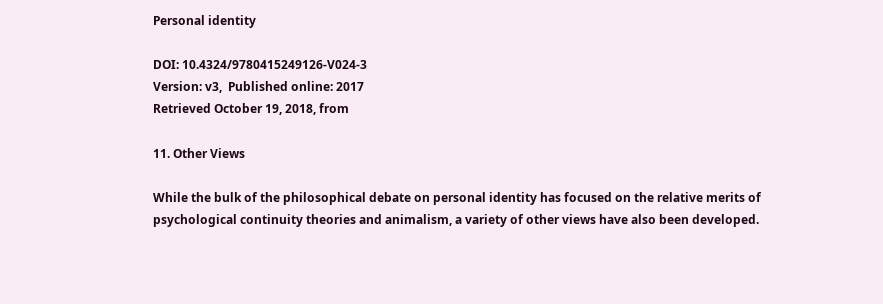Personal identity

DOI: 10.4324/9780415249126-V024-3
Version: v3,  Published online: 2017
Retrieved October 19, 2018, from

11. Other Views

While the bulk of the philosophical debate on personal identity has focused on the relative merits of psychological continuity theories and animalism, a variety of other views have also been developed.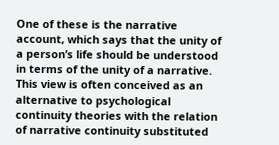One of these is the narrative account, which says that the unity of a person’s life should be understood in terms of the unity of a narrative. This view is often conceived as an alternative to psychological continuity theories with the relation of narrative continuity substituted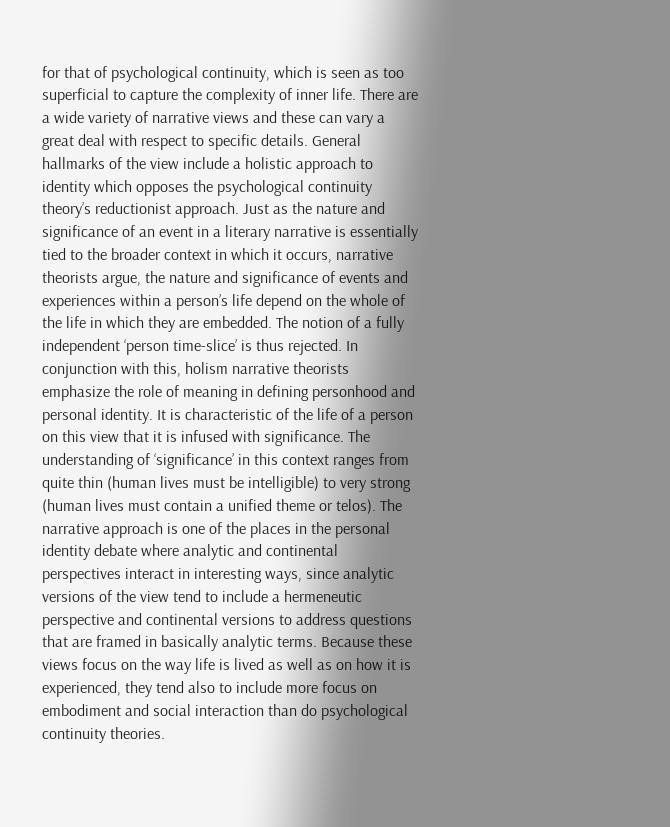for that of psychological continuity, which is seen as too superficial to capture the complexity of inner life. There are a wide variety of narrative views and these can vary a great deal with respect to specific details. General hallmarks of the view include a holistic approach to identity which opposes the psychological continuity theory’s reductionist approach. Just as the nature and significance of an event in a literary narrative is essentially tied to the broader context in which it occurs, narrative theorists argue, the nature and significance of events and experiences within a person’s life depend on the whole of the life in which they are embedded. The notion of a fully independent ‘person time-slice’ is thus rejected. In conjunction with this, holism narrative theorists emphasize the role of meaning in defining personhood and personal identity. It is characteristic of the life of a person on this view that it is infused with significance. The understanding of ‘significance’ in this context ranges from quite thin (human lives must be intelligible) to very strong (human lives must contain a unified theme or telos). The narrative approach is one of the places in the personal identity debate where analytic and continental perspectives interact in interesting ways, since analytic versions of the view tend to include a hermeneutic perspective and continental versions to address questions that are framed in basically analytic terms. Because these views focus on the way life is lived as well as on how it is experienced, they tend also to include more focus on embodiment and social interaction than do psychological continuity theories.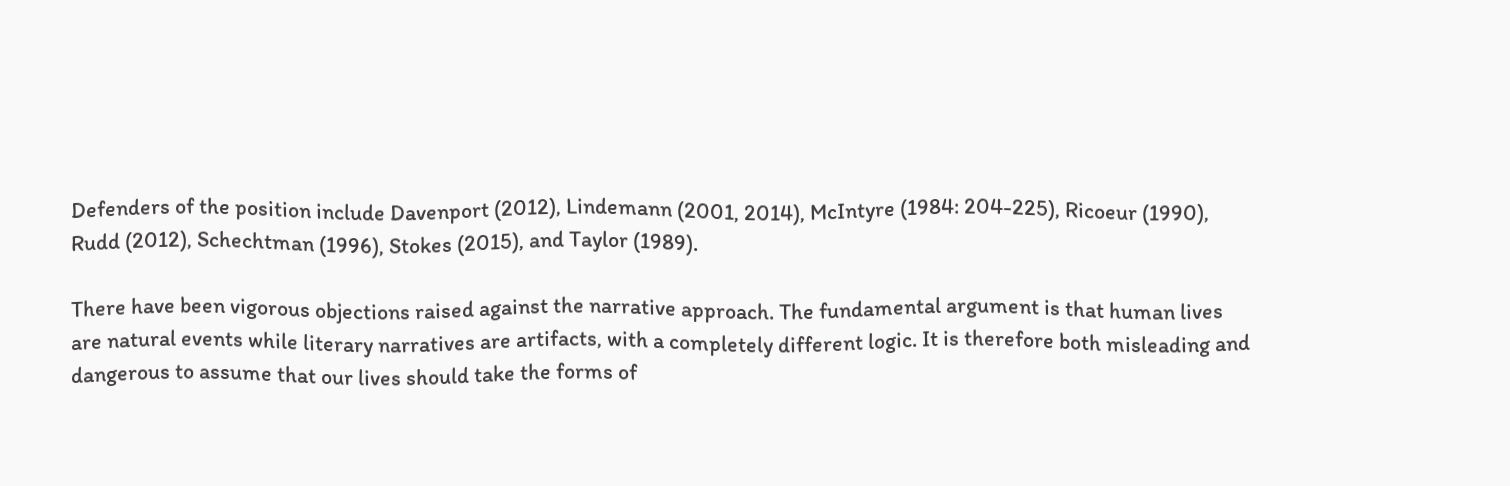Defenders of the position include Davenport (2012), Lindemann (2001, 2014), McIntyre (1984: 204-225), Ricoeur (1990), Rudd (2012), Schechtman (1996), Stokes (2015), and Taylor (1989).

There have been vigorous objections raised against the narrative approach. The fundamental argument is that human lives are natural events while literary narratives are artifacts, with a completely different logic. It is therefore both misleading and dangerous to assume that our lives should take the forms of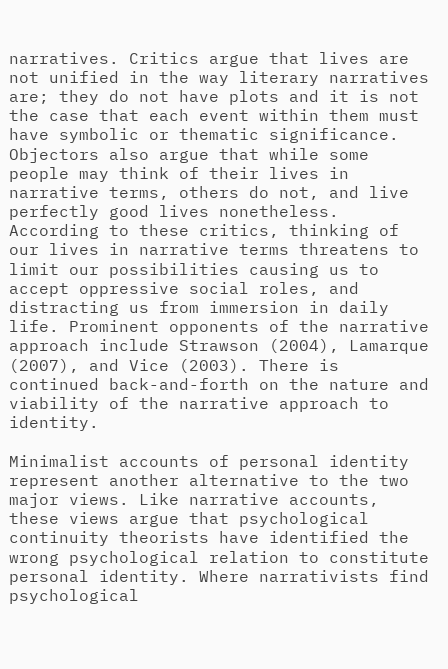narratives. Critics argue that lives are not unified in the way literary narratives are; they do not have plots and it is not the case that each event within them must have symbolic or thematic significance. Objectors also argue that while some people may think of their lives in narrative terms, others do not, and live perfectly good lives nonetheless. According to these critics, thinking of our lives in narrative terms threatens to limit our possibilities causing us to accept oppressive social roles, and distracting us from immersion in daily life. Prominent opponents of the narrative approach include Strawson (2004), Lamarque (2007), and Vice (2003). There is continued back-and-forth on the nature and viability of the narrative approach to identity.

Minimalist accounts of personal identity represent another alternative to the two major views. Like narrative accounts, these views argue that psychological continuity theorists have identified the wrong psychological relation to constitute personal identity. Where narrativists find psychological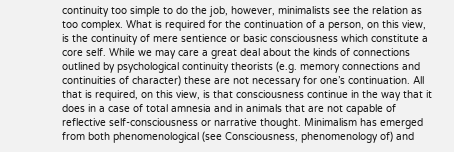continuity too simple to do the job, however, minimalists see the relation as too complex. What is required for the continuation of a person, on this view, is the continuity of mere sentience or basic consciousness which constitute a core self. While we may care a great deal about the kinds of connections outlined by psychological continuity theorists (e.g. memory connections and continuities of character) these are not necessary for one’s continuation. All that is required, on this view, is that consciousness continue in the way that it does in a case of total amnesia and in animals that are not capable of reflective self-consciousness or narrative thought. Minimalism has emerged from both phenomenological (see Consciousness, phenomenology of) and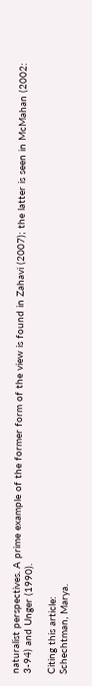naturalist perspectives. A prime example of the former form of the view is found in Zahavi (2007); the latter is seen in McMahan (2002: 3-94) and Unger (1990).

Citing this article:
Schechtman, Marya.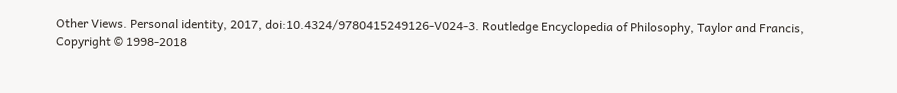Other Views. Personal identity, 2017, doi:10.4324/9780415249126-V024-3. Routledge Encyclopedia of Philosophy, Taylor and Francis,
Copyright © 1998-2018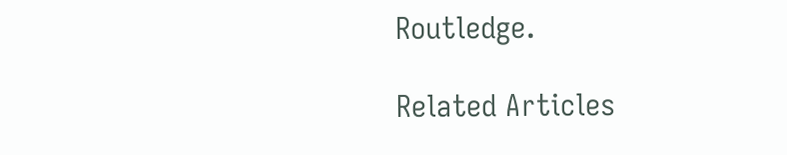Routledge.

Related Articles